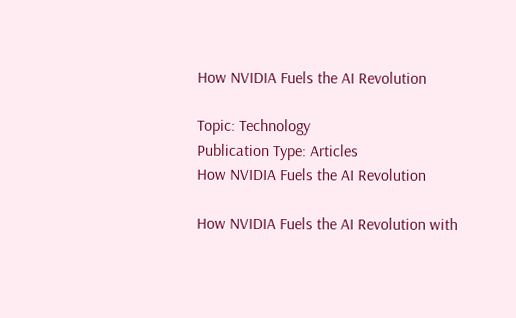How NVIDIA Fuels the AI Revolution

Topic: Technology
Publication Type: Articles
How NVIDIA Fuels the AI Revolution

How NVIDIA Fuels the AI Revolution with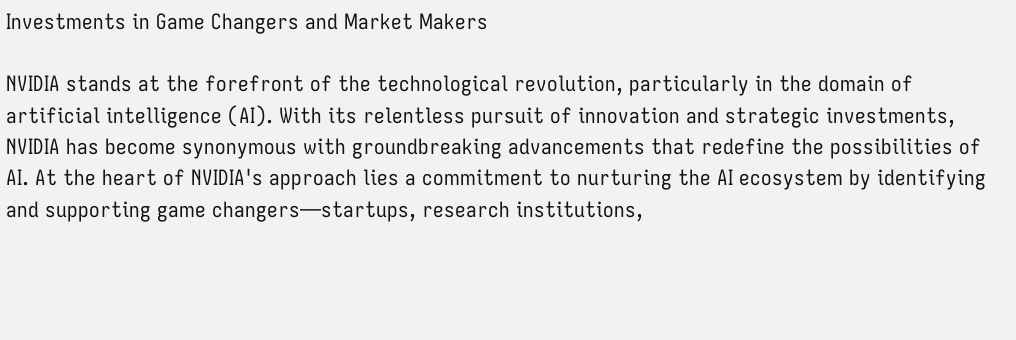Investments in Game Changers and Market Makers

NVIDIA stands at the forefront of the technological revolution, particularly in the domain of artificial intelligence (AI). With its relentless pursuit of innovation and strategic investments, NVIDIA has become synonymous with groundbreaking advancements that redefine the possibilities of AI. At the heart of NVIDIA's approach lies a commitment to nurturing the AI ecosystem by identifying and supporting game changers—startups, research institutions,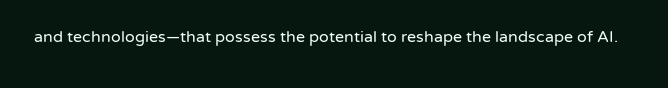and technologies—that possess the potential to reshape the landscape of AI.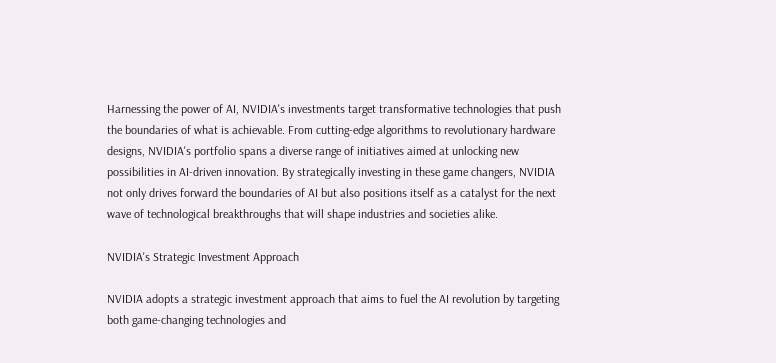Harnessing the power of AI, NVIDIA's investments target transformative technologies that push the boundaries of what is achievable. From cutting-edge algorithms to revolutionary hardware designs, NVIDIA's portfolio spans a diverse range of initiatives aimed at unlocking new possibilities in AI-driven innovation. By strategically investing in these game changers, NVIDIA not only drives forward the boundaries of AI but also positions itself as a catalyst for the next wave of technological breakthroughs that will shape industries and societies alike.

NVIDIA's Strategic Investment Approach

NVIDIA adopts a strategic investment approach that aims to fuel the AI revolution by targeting both game-changing technologies and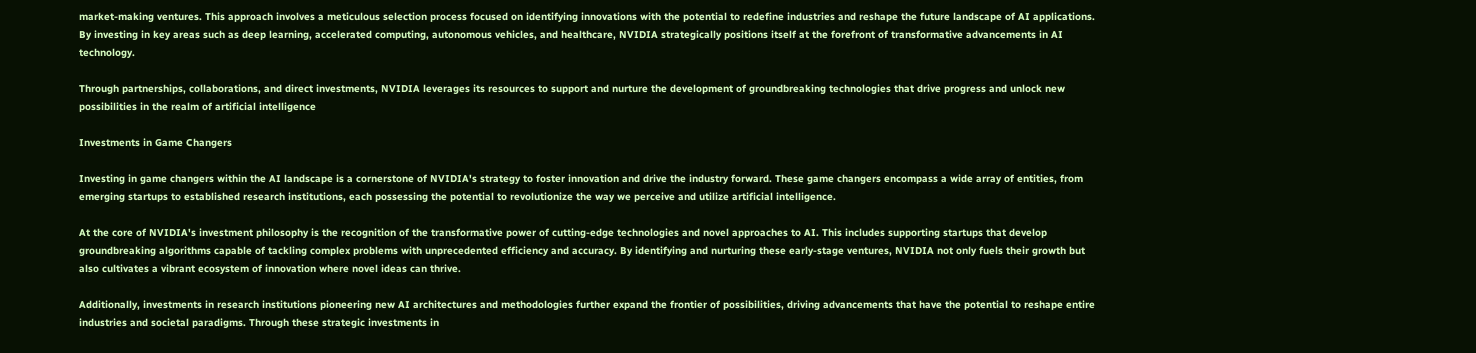market-making ventures. This approach involves a meticulous selection process focused on identifying innovations with the potential to redefine industries and reshape the future landscape of AI applications. By investing in key areas such as deep learning, accelerated computing, autonomous vehicles, and healthcare, NVIDIA strategically positions itself at the forefront of transformative advancements in AI technology.

Through partnerships, collaborations, and direct investments, NVIDIA leverages its resources to support and nurture the development of groundbreaking technologies that drive progress and unlock new possibilities in the realm of artificial intelligence

Investments in Game Changers

Investing in game changers within the AI landscape is a cornerstone of NVIDIA's strategy to foster innovation and drive the industry forward. These game changers encompass a wide array of entities, from emerging startups to established research institutions, each possessing the potential to revolutionize the way we perceive and utilize artificial intelligence.

At the core of NVIDIA's investment philosophy is the recognition of the transformative power of cutting-edge technologies and novel approaches to AI. This includes supporting startups that develop groundbreaking algorithms capable of tackling complex problems with unprecedented efficiency and accuracy. By identifying and nurturing these early-stage ventures, NVIDIA not only fuels their growth but also cultivates a vibrant ecosystem of innovation where novel ideas can thrive.

Additionally, investments in research institutions pioneering new AI architectures and methodologies further expand the frontier of possibilities, driving advancements that have the potential to reshape entire industries and societal paradigms. Through these strategic investments in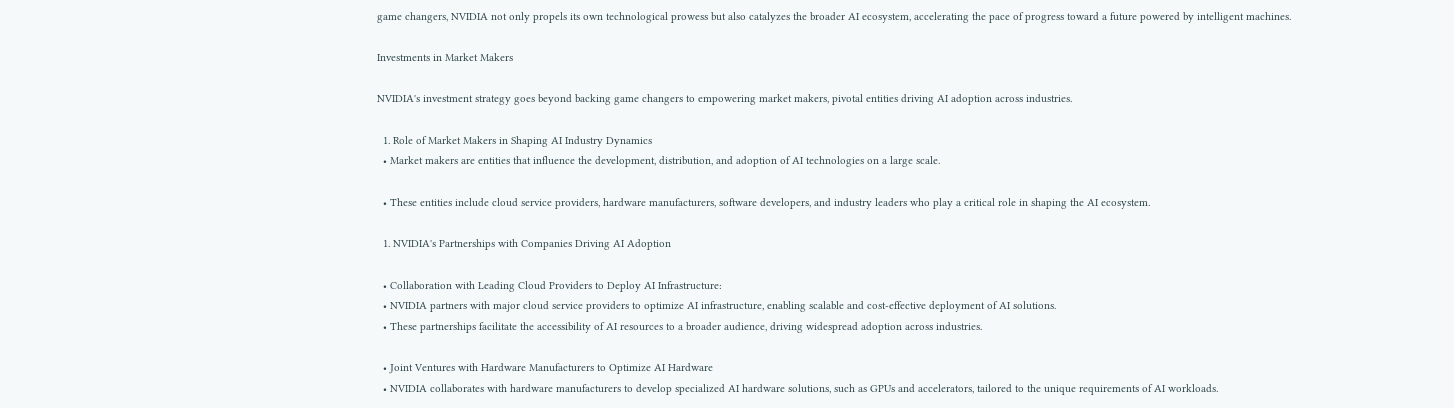game changers, NVIDIA not only propels its own technological prowess but also catalyzes the broader AI ecosystem, accelerating the pace of progress toward a future powered by intelligent machines.

Investments in Market Makers

NVIDIA's investment strategy goes beyond backing game changers to empowering market makers, pivotal entities driving AI adoption across industries.

  1. Role of Market Makers in Shaping AI Industry Dynamics
  • Market makers are entities that influence the development, distribution, and adoption of AI technologies on a large scale.

  • These entities include cloud service providers, hardware manufacturers, software developers, and industry leaders who play a critical role in shaping the AI ecosystem.

  1. NVIDIA's Partnerships with Companies Driving AI Adoption

  • Collaboration with Leading Cloud Providers to Deploy AI Infrastructure:
  • NVIDIA partners with major cloud service providers to optimize AI infrastructure, enabling scalable and cost-effective deployment of AI solutions.
  • These partnerships facilitate the accessibility of AI resources to a broader audience, driving widespread adoption across industries.

  • Joint Ventures with Hardware Manufacturers to Optimize AI Hardware
  • NVIDIA collaborates with hardware manufacturers to develop specialized AI hardware solutions, such as GPUs and accelerators, tailored to the unique requirements of AI workloads.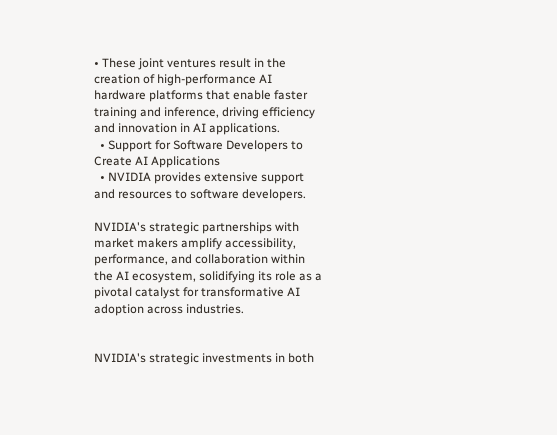• These joint ventures result in the creation of high-performance AI hardware platforms that enable faster training and inference, driving efficiency and innovation in AI applications.
  • Support for Software Developers to Create AI Applications
  • NVIDIA provides extensive support and resources to software developers.

NVIDIA's strategic partnerships with market makers amplify accessibility, performance, and collaboration within the AI ecosystem, solidifying its role as a pivotal catalyst for transformative AI adoption across industries.


NVIDIA's strategic investments in both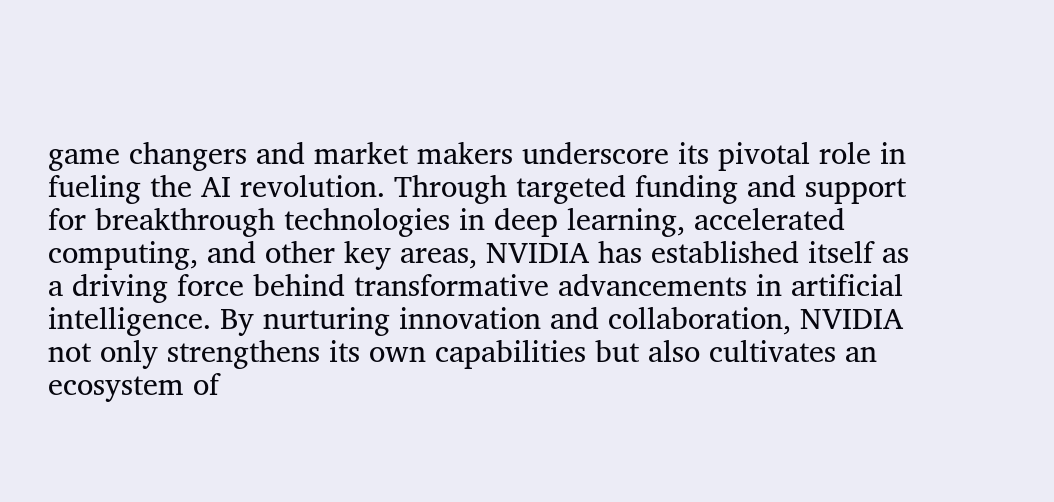game changers and market makers underscore its pivotal role in fueling the AI revolution. Through targeted funding and support for breakthrough technologies in deep learning, accelerated computing, and other key areas, NVIDIA has established itself as a driving force behind transformative advancements in artificial intelligence. By nurturing innovation and collaboration, NVIDIA not only strengthens its own capabilities but also cultivates an ecosystem of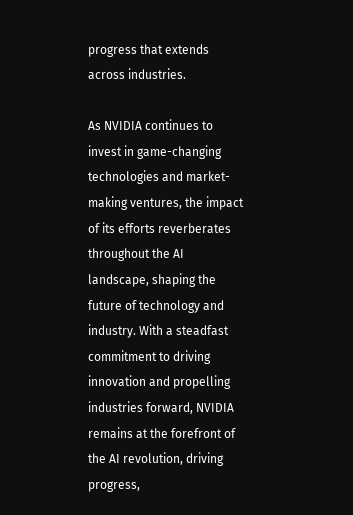progress that extends across industries.

As NVIDIA continues to invest in game-changing technologies and market-making ventures, the impact of its efforts reverberates throughout the AI landscape, shaping the future of technology and industry. With a steadfast commitment to driving innovation and propelling industries forward, NVIDIA remains at the forefront of the AI revolution, driving progress,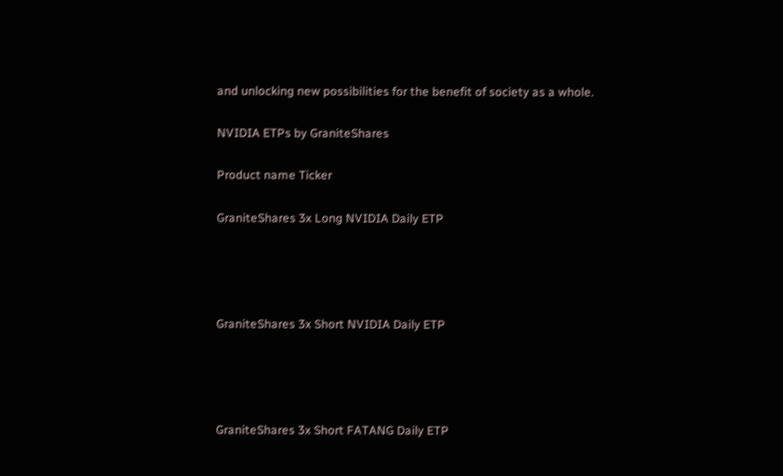and unlocking new possibilities for the benefit of society as a whole.

NVIDIA ETPs by GraniteShares

Product name Ticker

GraniteShares 3x Long NVIDIA Daily ETP




GraniteShares 3x Short NVIDIA Daily ETP




GraniteShares 3x Short FATANG Daily ETP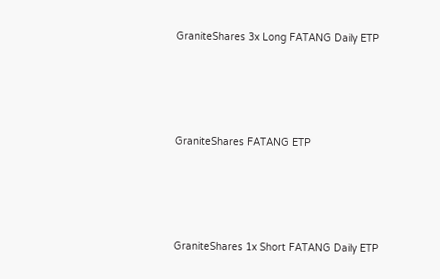GraniteShares 3x Long FATANG Daily ETP




GraniteShares FATANG ETP




GraniteShares 1x Short FATANG Daily ETP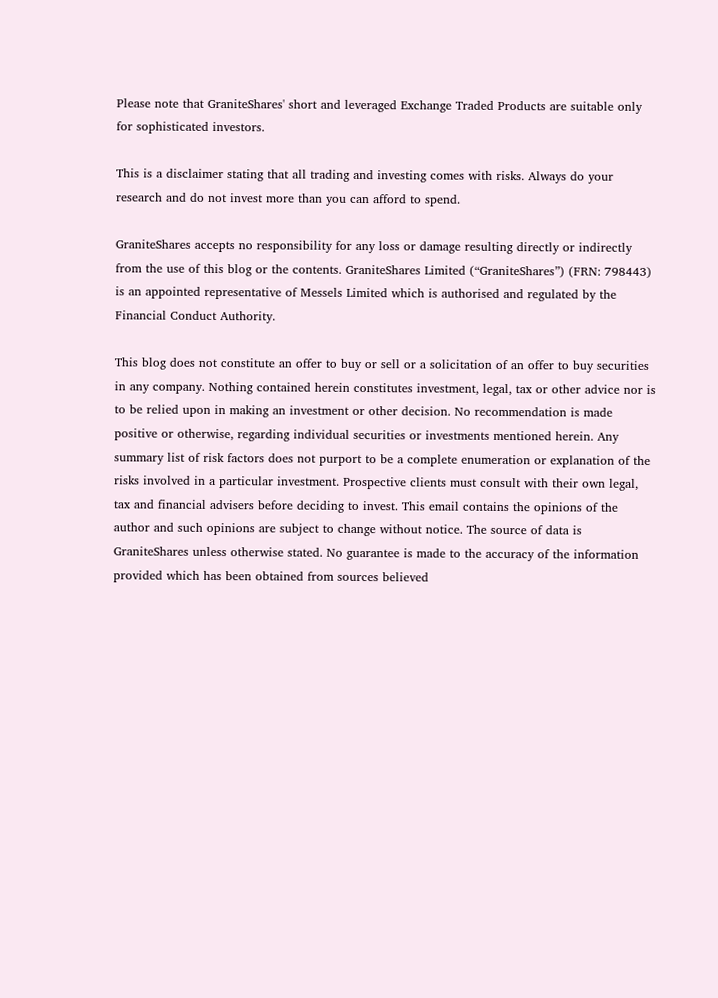Please note that GraniteShares' short and leveraged Exchange Traded Products are suitable only for sophisticated investors.

This is a disclaimer stating that all trading and investing comes with risks. Always do your research and do not invest more than you can afford to spend.

GraniteShares accepts no responsibility for any loss or damage resulting directly or indirectly from the use of this blog or the contents. GraniteShares Limited (“GraniteShares”) (FRN: 798443) is an appointed representative of Messels Limited which is authorised and regulated by the Financial Conduct Authority.

This blog does not constitute an offer to buy or sell or a solicitation of an offer to buy securities in any company. Nothing contained herein constitutes investment, legal, tax or other advice nor is to be relied upon in making an investment or other decision. No recommendation is made positive or otherwise, regarding individual securities or investments mentioned herein. Any summary list of risk factors does not purport to be a complete enumeration or explanation of the risks involved in a particular investment. Prospective clients must consult with their own legal, tax and financial advisers before deciding to invest. This email contains the opinions of the author and such opinions are subject to change without notice. The source of data is GraniteShares unless otherwise stated. No guarantee is made to the accuracy of the information provided which has been obtained from sources believed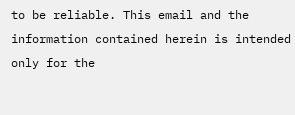to be reliable. This email and the information contained herein is intended only for the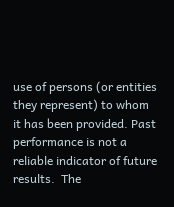use of persons (or entities they represent) to whom it has been provided. Past performance is not a reliable indicator of future results.  The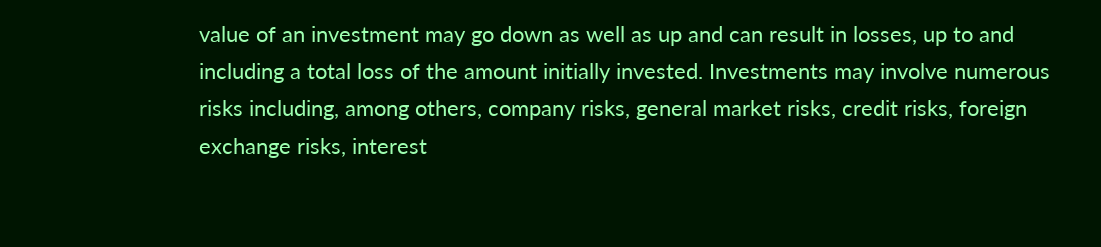value of an investment may go down as well as up and can result in losses, up to and including a total loss of the amount initially invested. Investments may involve numerous risks including, among others, company risks, general market risks, credit risks, foreign exchange risks, interest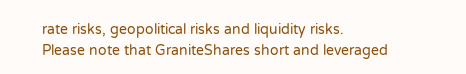rate risks, geopolitical risks and liquidity risks.  Please note that GraniteShares short and leveraged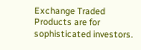Exchange Traded Products are for sophisticated investors.